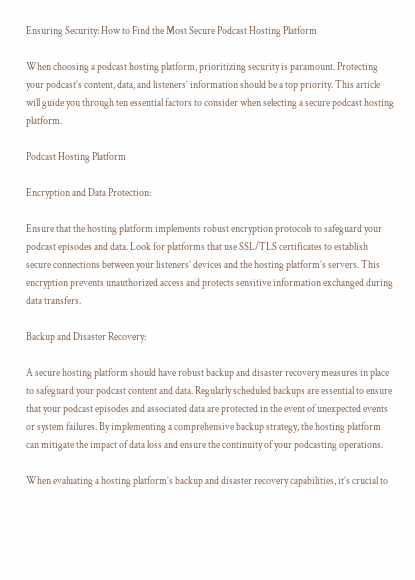Ensuring Security: How to Find the Most Secure Podcast Hosting Platform

When choosing a podcast hosting platform, prioritizing security is paramount. Protecting your podcast’s content, data, and listeners’ information should be a top priority. This article will guide you through ten essential factors to consider when selecting a secure podcast hosting platform.

Podcast Hosting Platform

Encryption and Data Protection:

Ensure that the hosting platform implements robust encryption protocols to safeguard your podcast episodes and data. Look for platforms that use SSL/TLS certificates to establish secure connections between your listeners’ devices and the hosting platform’s servers. This encryption prevents unauthorized access and protects sensitive information exchanged during data transfers.

Backup and Disaster Recovery:

A secure hosting platform should have robust backup and disaster recovery measures in place to safeguard your podcast content and data. Regularly scheduled backups are essential to ensure that your podcast episodes and associated data are protected in the event of unexpected events or system failures. By implementing a comprehensive backup strategy, the hosting platform can mitigate the impact of data loss and ensure the continuity of your podcasting operations.

When evaluating a hosting platform’s backup and disaster recovery capabilities, it’s crucial to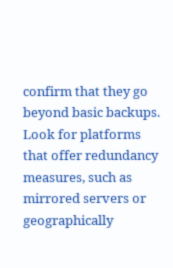confirm that they go beyond basic backups. Look for platforms that offer redundancy measures, such as mirrored servers or geographically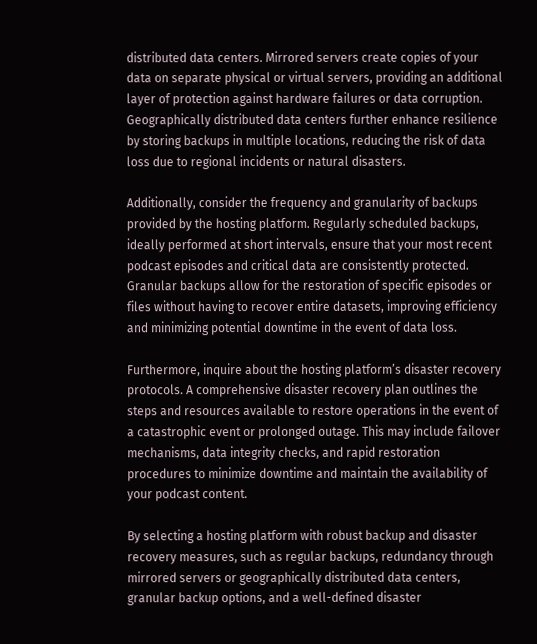distributed data centers. Mirrored servers create copies of your data on separate physical or virtual servers, providing an additional layer of protection against hardware failures or data corruption. Geographically distributed data centers further enhance resilience by storing backups in multiple locations, reducing the risk of data loss due to regional incidents or natural disasters.

Additionally, consider the frequency and granularity of backups provided by the hosting platform. Regularly scheduled backups, ideally performed at short intervals, ensure that your most recent podcast episodes and critical data are consistently protected. Granular backups allow for the restoration of specific episodes or files without having to recover entire datasets, improving efficiency and minimizing potential downtime in the event of data loss.

Furthermore, inquire about the hosting platform’s disaster recovery protocols. A comprehensive disaster recovery plan outlines the steps and resources available to restore operations in the event of a catastrophic event or prolonged outage. This may include failover mechanisms, data integrity checks, and rapid restoration procedures to minimize downtime and maintain the availability of your podcast content.

By selecting a hosting platform with robust backup and disaster recovery measures, such as regular backups, redundancy through mirrored servers or geographically distributed data centers, granular backup options, and a well-defined disaster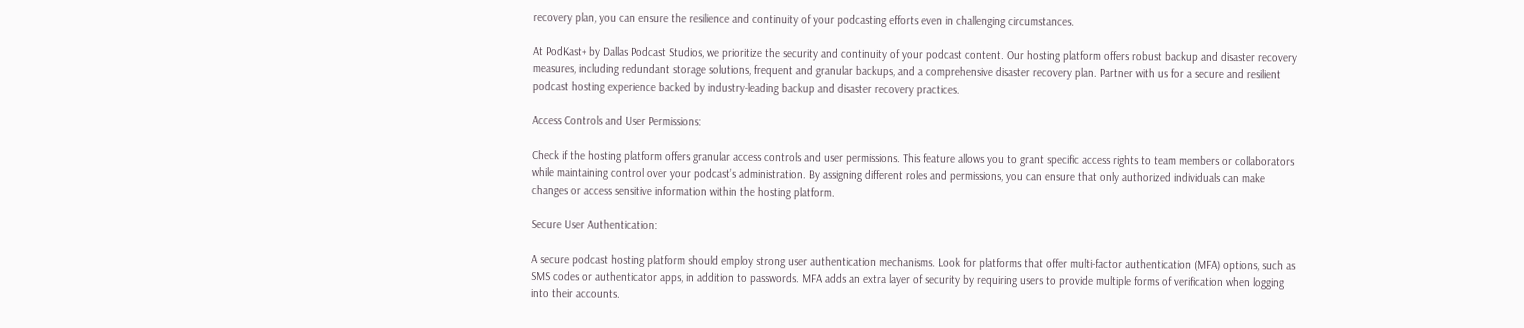recovery plan, you can ensure the resilience and continuity of your podcasting efforts even in challenging circumstances.

At PodKast+ by Dallas Podcast Studios, we prioritize the security and continuity of your podcast content. Our hosting platform offers robust backup and disaster recovery measures, including redundant storage solutions, frequent and granular backups, and a comprehensive disaster recovery plan. Partner with us for a secure and resilient podcast hosting experience backed by industry-leading backup and disaster recovery practices.

Access Controls and User Permissions:

Check if the hosting platform offers granular access controls and user permissions. This feature allows you to grant specific access rights to team members or collaborators while maintaining control over your podcast’s administration. By assigning different roles and permissions, you can ensure that only authorized individuals can make changes or access sensitive information within the hosting platform.

Secure User Authentication:

A secure podcast hosting platform should employ strong user authentication mechanisms. Look for platforms that offer multi-factor authentication (MFA) options, such as SMS codes or authenticator apps, in addition to passwords. MFA adds an extra layer of security by requiring users to provide multiple forms of verification when logging into their accounts.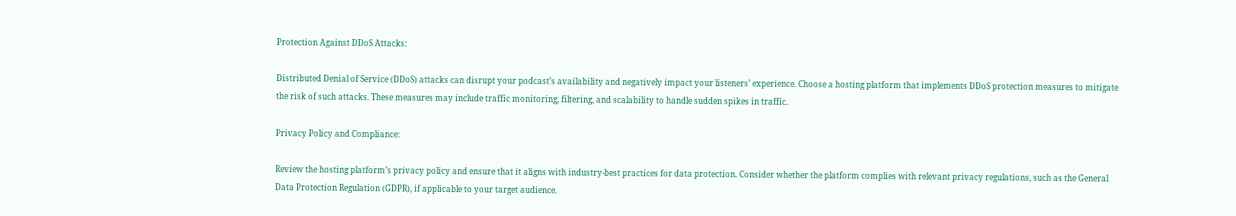Protection Against DDoS Attacks:

Distributed Denial of Service (DDoS) attacks can disrupt your podcast’s availability and negatively impact your listeners’ experience. Choose a hosting platform that implements DDoS protection measures to mitigate the risk of such attacks. These measures may include traffic monitoring, filtering, and scalability to handle sudden spikes in traffic.

Privacy Policy and Compliance:

Review the hosting platform’s privacy policy and ensure that it aligns with industry-best practices for data protection. Consider whether the platform complies with relevant privacy regulations, such as the General Data Protection Regulation (GDPR), if applicable to your target audience.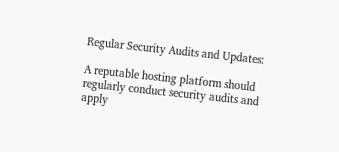Regular Security Audits and Updates:

A reputable hosting platform should regularly conduct security audits and apply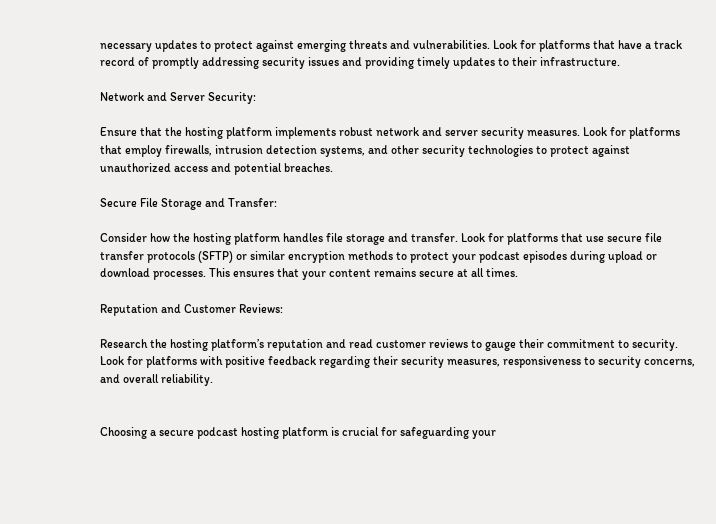necessary updates to protect against emerging threats and vulnerabilities. Look for platforms that have a track record of promptly addressing security issues and providing timely updates to their infrastructure.

Network and Server Security:

Ensure that the hosting platform implements robust network and server security measures. Look for platforms that employ firewalls, intrusion detection systems, and other security technologies to protect against unauthorized access and potential breaches.

Secure File Storage and Transfer:

Consider how the hosting platform handles file storage and transfer. Look for platforms that use secure file transfer protocols (SFTP) or similar encryption methods to protect your podcast episodes during upload or download processes. This ensures that your content remains secure at all times.

Reputation and Customer Reviews:

Research the hosting platform’s reputation and read customer reviews to gauge their commitment to security. Look for platforms with positive feedback regarding their security measures, responsiveness to security concerns, and overall reliability.


Choosing a secure podcast hosting platform is crucial for safeguarding your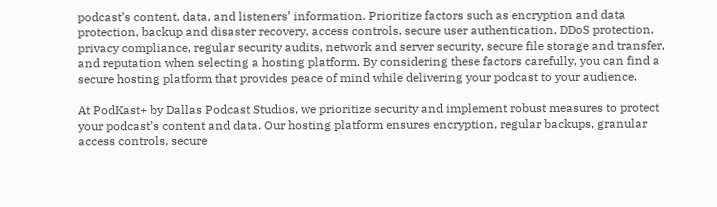podcast’s content, data, and listeners’ information. Prioritize factors such as encryption and data protection, backup and disaster recovery, access controls, secure user authentication, DDoS protection, privacy compliance, regular security audits, network and server security, secure file storage and transfer, and reputation when selecting a hosting platform. By considering these factors carefully, you can find a secure hosting platform that provides peace of mind while delivering your podcast to your audience.

At PodKast+ by Dallas Podcast Studios, we prioritize security and implement robust measures to protect your podcast’s content and data. Our hosting platform ensures encryption, regular backups, granular access controls, secure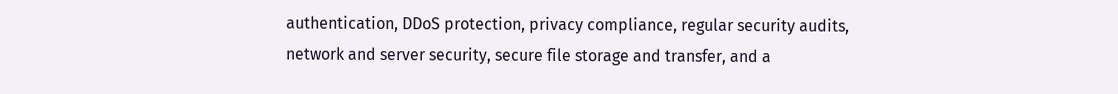authentication, DDoS protection, privacy compliance, regular security audits, network and server security, secure file storage and transfer, and a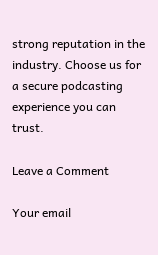strong reputation in the industry. Choose us for a secure podcasting experience you can trust.

Leave a Comment

Your email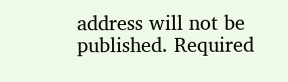address will not be published. Required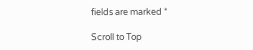fields are marked *

Scroll to Top